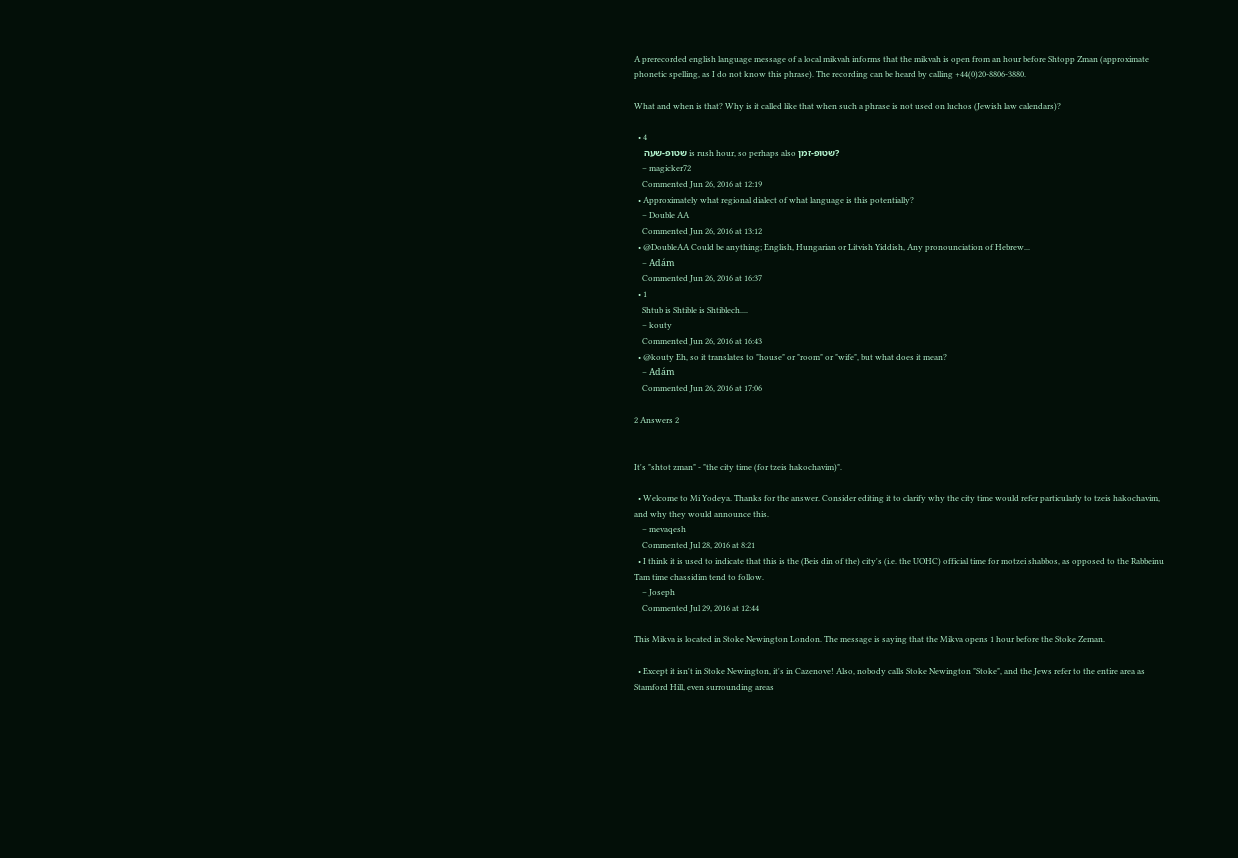A prerecorded english language message of a local mikvah informs that the mikvah is open from an hour before Shtopp Zman (approximate phonetic spelling, as I do not know this phrase). The recording can be heard by calling +44(0)20-8806-3880.

What and when is that? Why is it called like that when such a phrase is not used on luchos (Jewish law calendars)?

  • 4
    שטופּ-שעה is rush hour, so perhaps also שטופּ-זמן?
    – magicker72
    Commented Jun 26, 2016 at 12:19
  • Approximately what regional dialect of what language is this potentially?
    – Double AA
    Commented Jun 26, 2016 at 13:12
  • @DoubleAA Could be anything; English, Hungarian or Litvish Yiddish, Any pronounciation of Hebrew...
    – Adám
    Commented Jun 26, 2016 at 16:37
  • 1
    Shtub is Shtible is Shtiblech....
    – kouty
    Commented Jun 26, 2016 at 16:43
  • @kouty Eh, so it translates to "house" or "room" or "wife", but what does it mean?
    – Adám
    Commented Jun 26, 2016 at 17:06

2 Answers 2


It's "shtot zman" - "the city time (for tzeis hakochavim)".

  • Welcome to Mi Yodeya. Thanks for the answer. Consider editing it to clarify why the city time would refer particularly to tzeis hakochavim, and why they would announce this.
    – mevaqesh
    Commented Jul 28, 2016 at 8:21
  • I think it is used to indicate that this is the (Beis din of the) city's (i.e. the UOHC) official time for motzei shabbos, as opposed to the Rabbeinu Tam time chassidim tend to follow.
    – Joseph
    Commented Jul 29, 2016 at 12:44

This Mikva is located in Stoke Newington London. The message is saying that the Mikva opens 1 hour before the Stoke Zeman.

  • Except it isn't in Stoke Newington, it's in Cazenove! Also, nobody calls Stoke Newington "Stoke", and the Jews refer to the entire area as Stamford Hill, even surrounding areas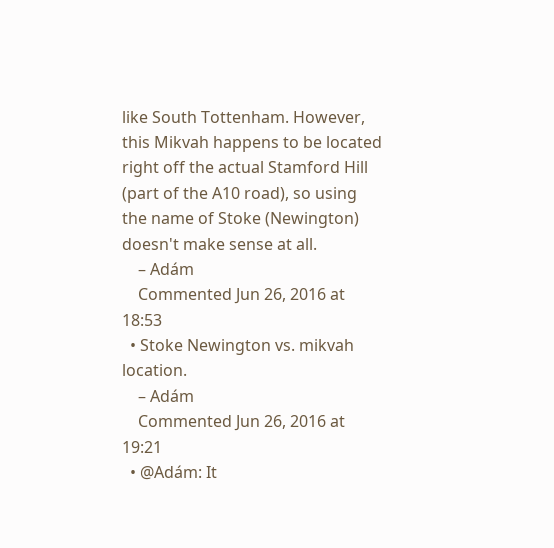like South Tottenham. However, this Mikvah happens to be located right off the actual Stamford Hill (part of the A10 road), so using the name of Stoke (Newington) doesn't make sense at all.
    – Adám
    Commented Jun 26, 2016 at 18:53
  • Stoke Newington vs. mikvah location.
    – Adám
    Commented Jun 26, 2016 at 19:21
  • @Adám: It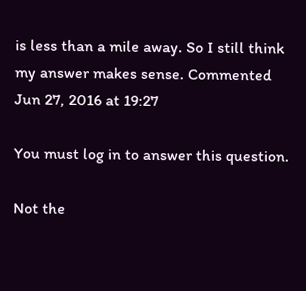is less than a mile away. So I still think my answer makes sense. Commented Jun 27, 2016 at 19:27

You must log in to answer this question.

Not the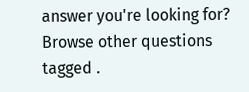answer you're looking for? Browse other questions tagged .